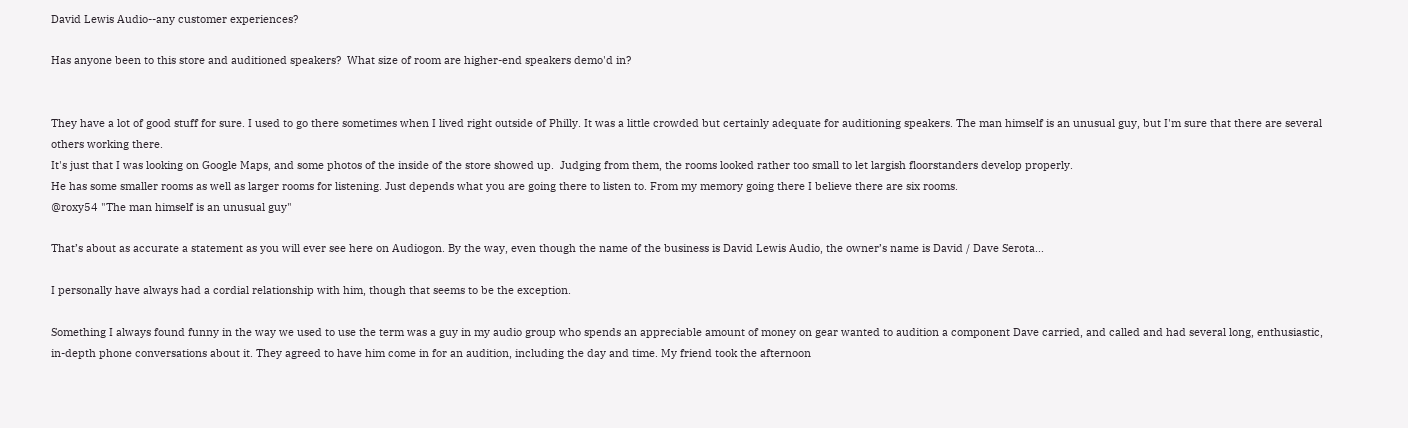David Lewis Audio--any customer experiences?

Has anyone been to this store and auditioned speakers?  What size of room are higher-end speakers demo'd in?


They have a lot of good stuff for sure. I used to go there sometimes when I lived right outside of Philly. It was a little crowded but certainly adequate for auditioning speakers. The man himself is an unusual guy, but I'm sure that there are several others working there.
It's just that I was looking on Google Maps, and some photos of the inside of the store showed up.  Judging from them, the rooms looked rather too small to let largish floorstanders develop properly.
He has some smaller rooms as well as larger rooms for listening. Just depends what you are going there to listen to. From my memory going there I believe there are six rooms.
@roxy54 "The man himself is an unusual guy"

That’s about as accurate a statement as you will ever see here on Audiogon. By the way, even though the name of the business is David Lewis Audio, the owner’s name is David / Dave Serota...

I personally have always had a cordial relationship with him, though that seems to be the exception.

Something I always found funny in the way we used to use the term was a guy in my audio group who spends an appreciable amount of money on gear wanted to audition a component Dave carried, and called and had several long, enthusiastic, in-depth phone conversations about it. They agreed to have him come in for an audition, including the day and time. My friend took the afternoon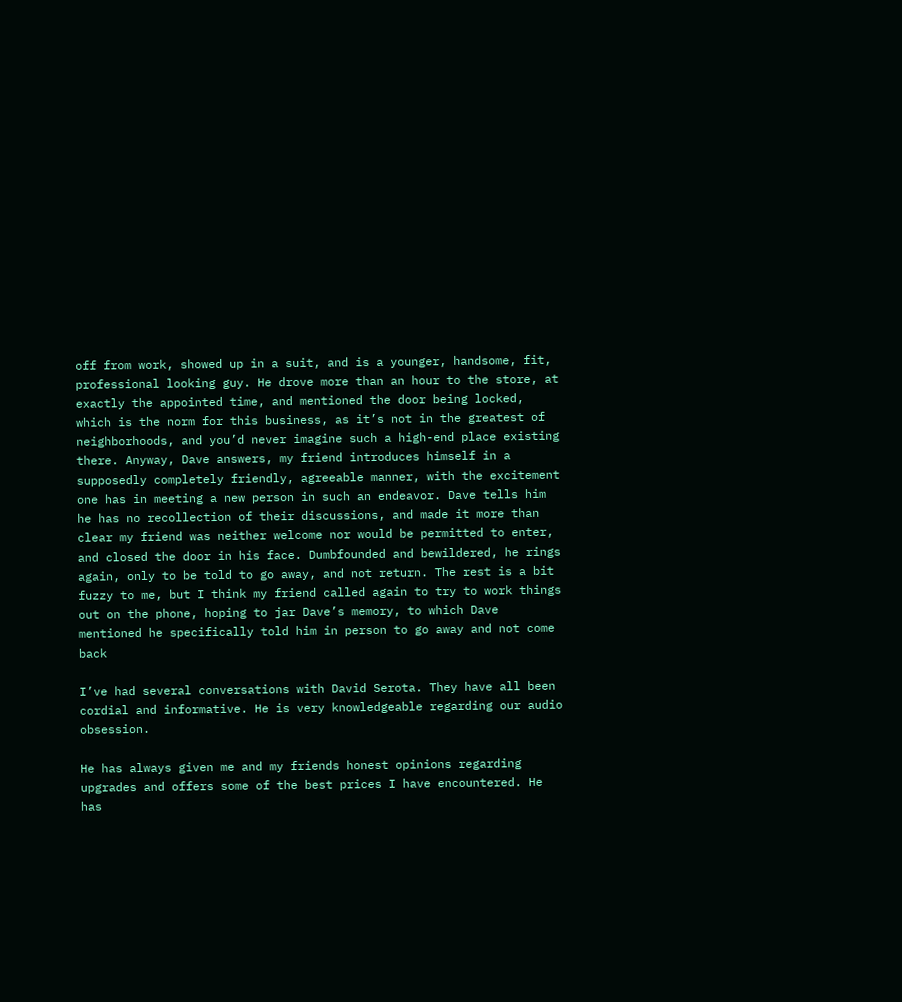off from work, showed up in a suit, and is a younger, handsome, fit, professional looking guy. He drove more than an hour to the store, at exactly the appointed time, and mentioned the door being locked, which is the norm for this business, as it’s not in the greatest of neighborhoods, and you’d never imagine such a high-end place existing there. Anyway, Dave answers, my friend introduces himself in a supposedly completely friendly, agreeable manner, with the excitement one has in meeting a new person in such an endeavor. Dave tells him he has no recollection of their discussions, and made it more than clear my friend was neither welcome nor would be permitted to enter, and closed the door in his face. Dumbfounded and bewildered, he rings again, only to be told to go away, and not return. The rest is a bit fuzzy to me, but I think my friend called again to try to work things out on the phone, hoping to jar Dave’s memory, to which Dave mentioned he specifically told him in person to go away and not come back

I’ve had several conversations with David Serota. They have all been cordial and informative. He is very knowledgeable regarding our audio obsession.

He has always given me and my friends honest opinions regarding upgrades and offers some of the best prices I have encountered. He has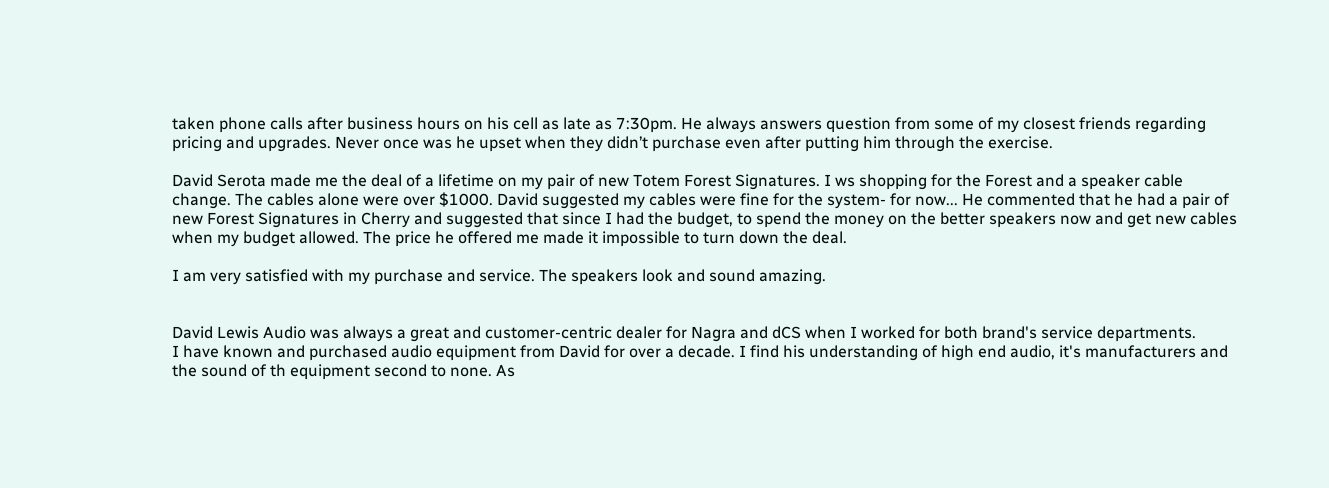taken phone calls after business hours on his cell as late as 7:30pm. He always answers question from some of my closest friends regarding pricing and upgrades. Never once was he upset when they didn’t purchase even after putting him through the exercise.

David Serota made me the deal of a lifetime on my pair of new Totem Forest Signatures. I ws shopping for the Forest and a speaker cable change. The cables alone were over $1000. David suggested my cables were fine for the system- for now... He commented that he had a pair of new Forest Signatures in Cherry and suggested that since I had the budget, to spend the money on the better speakers now and get new cables when my budget allowed. The price he offered me made it impossible to turn down the deal.

I am very satisfied with my purchase and service. The speakers look and sound amazing.


David Lewis Audio was always a great and customer-centric dealer for Nagra and dCS when I worked for both brand's service departments.
I have known and purchased audio equipment from David for over a decade. I find his understanding of high end audio, it's manufacturers and the sound of th equipment second to none. As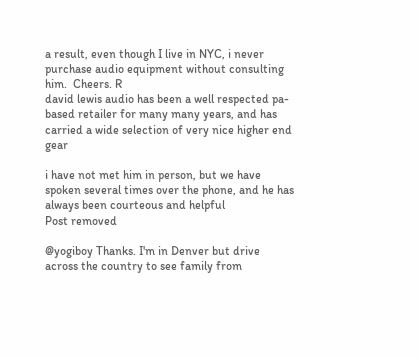a result, even though I live in NYC, i never purchase audio equipment without consulting him.  Cheers. R
david lewis audio has been a well respected pa-based retailer for many many years, and has carried a wide selection of very nice higher end gear

i have not met him in person, but we have spoken several times over the phone, and he has always been courteous and helpful
Post removed

@yogiboy Thanks. I'm in Denver but drive across the country to see family from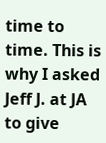time to time. This is why I asked Jeff J. at JA to give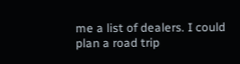me a list of dealers. I could plan a road trip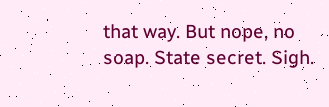that way. But nope, no soap. State secret. Sigh.